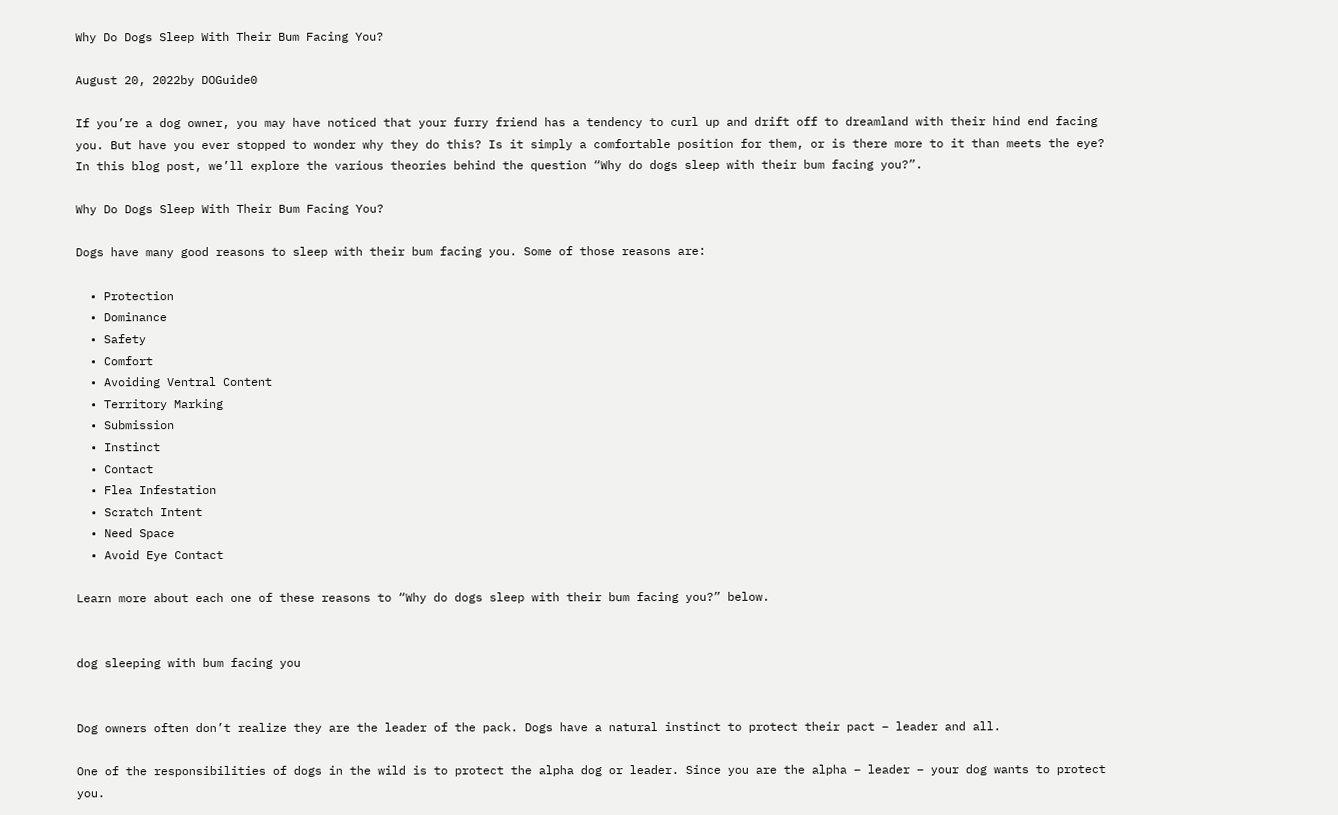Why Do Dogs Sleep With Their Bum Facing You?

August 20, 2022by DOGuide0

If you’re a dog owner, you may have noticed that your furry friend has a tendency to curl up and drift off to dreamland with their hind end facing you. But have you ever stopped to wonder why they do this? Is it simply a comfortable position for them, or is there more to it than meets the eye? In this blog post, we’ll explore the various theories behind the question “Why do dogs sleep with their bum facing you?”.

Why Do Dogs Sleep With Their Bum Facing You?

Dogs have many good reasons to sleep with their bum facing you. Some of those reasons are:

  • Protection
  • Dominance
  • Safety
  • Comfort
  • Avoiding Ventral Content
  • Territory Marking
  • Submission
  • Instinct
  • Contact
  • Flea Infestation
  • Scratch Intent
  • Need Space
  • Avoid Eye Contact

Learn more about each one of these reasons to “Why do dogs sleep with their bum facing you?” below.


dog sleeping with bum facing you


Dog owners often don’t realize they are the leader of the pack. Dogs have a natural instinct to protect their pact – leader and all.

One of the responsibilities of dogs in the wild is to protect the alpha dog or leader. Since you are the alpha – leader – your dog wants to protect you.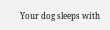Your dog sleeps with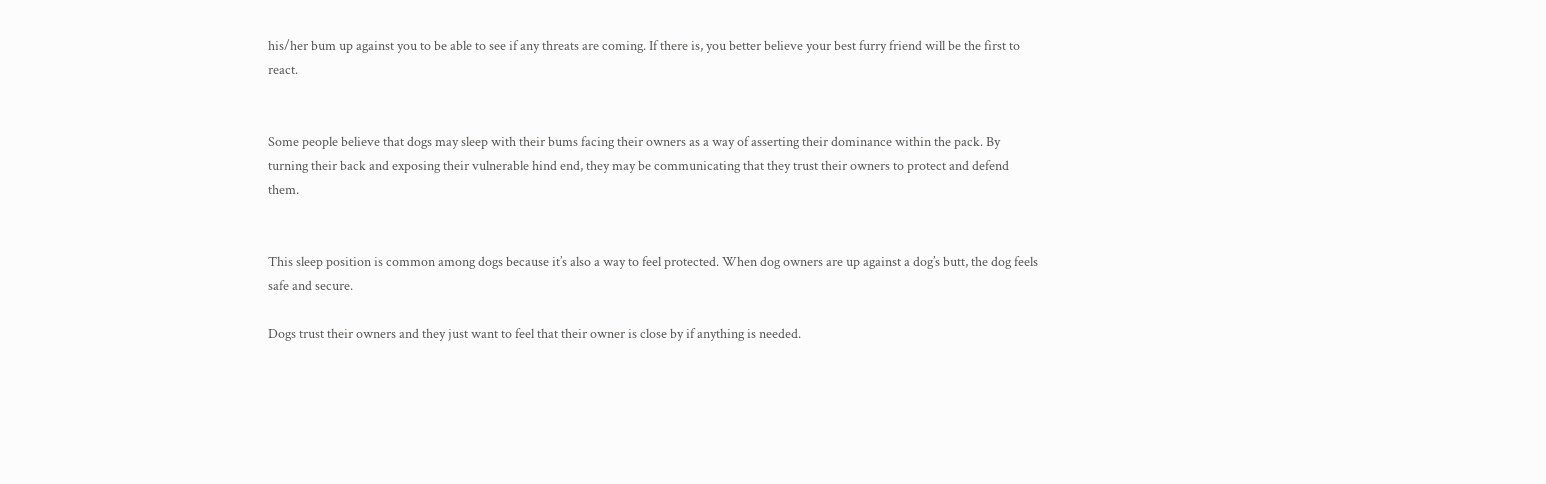his/her bum up against you to be able to see if any threats are coming. If there is, you better believe your best furry friend will be the first to react.


Some people believe that dogs may sleep with their bums facing their owners as a way of asserting their dominance within the pack. By turning their back and exposing their vulnerable hind end, they may be communicating that they trust their owners to protect and defend them.


This sleep position is common among dogs because it’s also a way to feel protected. When dog owners are up against a dog’s butt, the dog feels safe and secure.

Dogs trust their owners and they just want to feel that their owner is close by if anything is needed.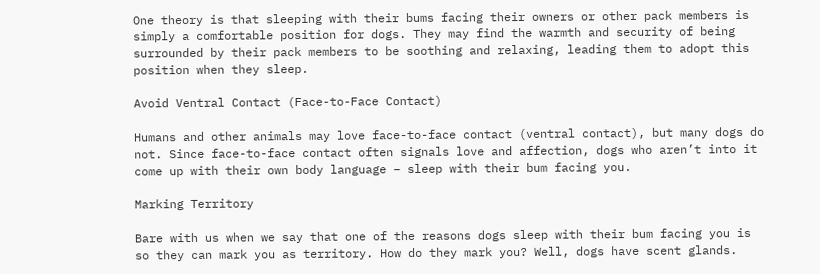One theory is that sleeping with their bums facing their owners or other pack members is simply a comfortable position for dogs. They may find the warmth and security of being surrounded by their pack members to be soothing and relaxing, leading them to adopt this position when they sleep.

Avoid Ventral Contact (Face-to-Face Contact)

Humans and other animals may love face-to-face contact (ventral contact), but many dogs do not. Since face-to-face contact often signals love and affection, dogs who aren’t into it come up with their own body language – sleep with their bum facing you.

Marking Territory

Bare with us when we say that one of the reasons dogs sleep with their bum facing you is so they can mark you as territory. How do they mark you? Well, dogs have scent glands.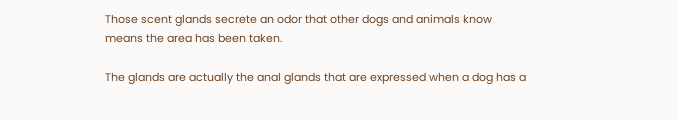Those scent glands secrete an odor that other dogs and animals know means the area has been taken.

The glands are actually the anal glands that are expressed when a dog has a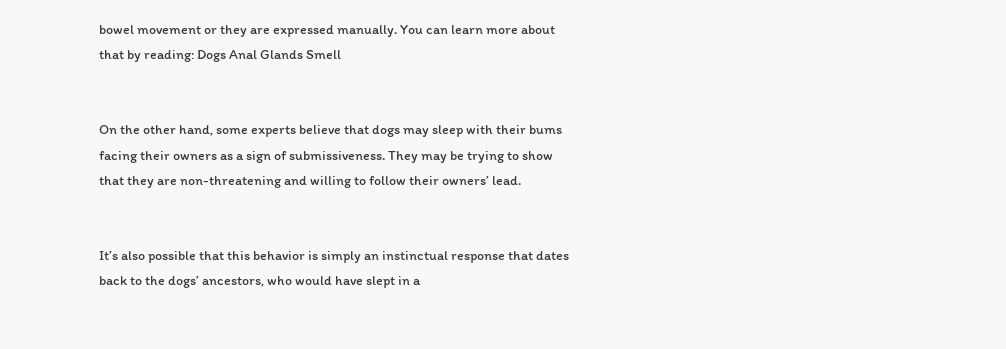bowel movement or they are expressed manually. You can learn more about that by reading: Dogs Anal Glands Smell


On the other hand, some experts believe that dogs may sleep with their bums facing their owners as a sign of submissiveness. They may be trying to show that they are non-threatening and willing to follow their owners’ lead.


It’s also possible that this behavior is simply an instinctual response that dates back to the dogs’ ancestors, who would have slept in a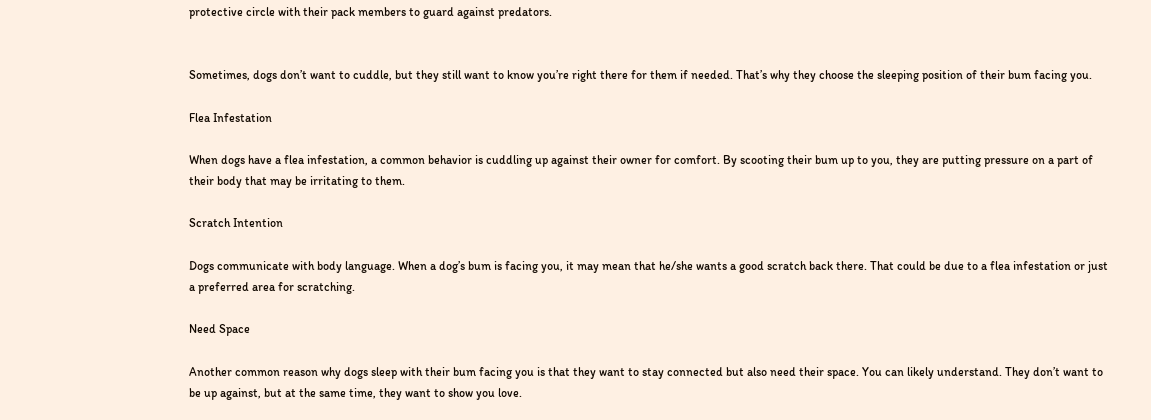protective circle with their pack members to guard against predators.


Sometimes, dogs don’t want to cuddle, but they still want to know you’re right there for them if needed. That’s why they choose the sleeping position of their bum facing you.

Flea Infestation

When dogs have a flea infestation, a common behavior is cuddling up against their owner for comfort. By scooting their bum up to you, they are putting pressure on a part of their body that may be irritating to them.

Scratch Intention

Dogs communicate with body language. When a dog’s bum is facing you, it may mean that he/she wants a good scratch back there. That could be due to a flea infestation or just a preferred area for scratching.

Need Space

Another common reason why dogs sleep with their bum facing you is that they want to stay connected but also need their space. You can likely understand. They don’t want to be up against, but at the same time, they want to show you love.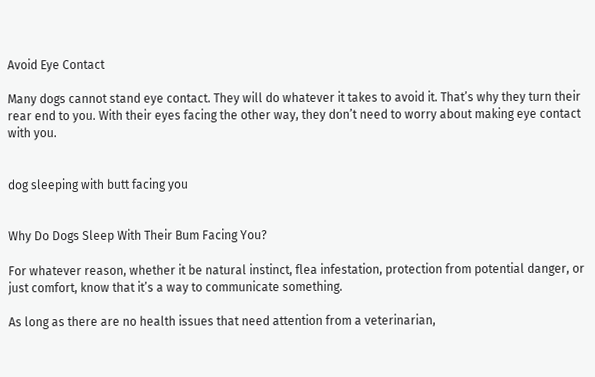Avoid Eye Contact

Many dogs cannot stand eye contact. They will do whatever it takes to avoid it. That’s why they turn their rear end to you. With their eyes facing the other way, they don’t need to worry about making eye contact with you.


dog sleeping with butt facing you


Why Do Dogs Sleep With Their Bum Facing You?

For whatever reason, whether it be natural instinct, flea infestation, protection from potential danger, or just comfort, know that it’s a way to communicate something.

As long as there are no health issues that need attention from a veterinarian,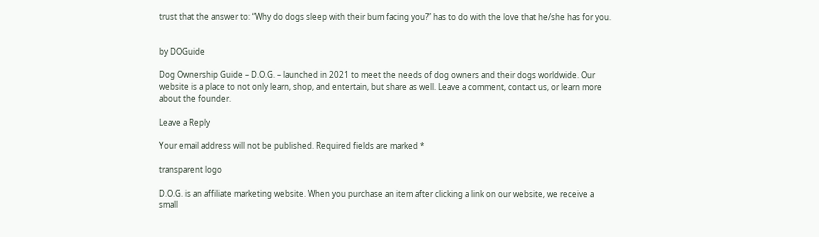trust that the answer to: “Why do dogs sleep with their bum facing you?” has to do with the love that he/she has for you.


by DOGuide

Dog Ownership Guide – D.O.G. – launched in 2021 to meet the needs of dog owners and their dogs worldwide. Our website is a place to not only learn, shop, and entertain, but share as well. Leave a comment, contact us, or learn more about the founder.

Leave a Reply

Your email address will not be published. Required fields are marked *

transparent logo

D.O.G. is an affiliate marketing website. When you purchase an item after clicking a link on our website, we receive a small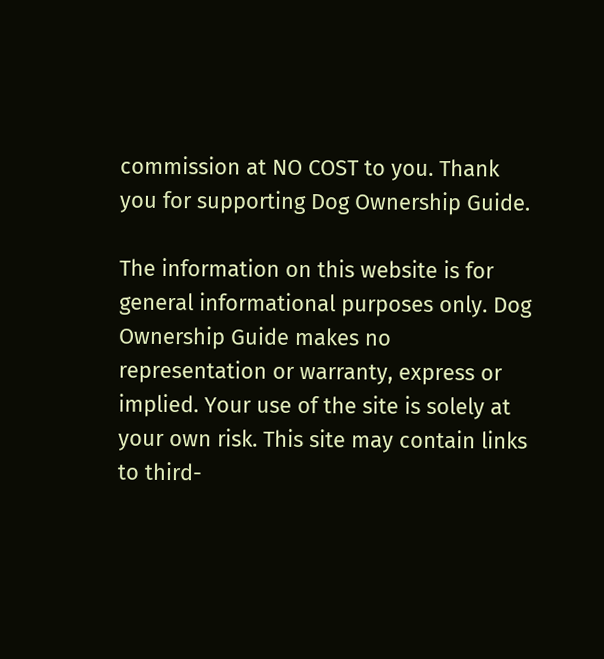commission at NO COST to you. Thank you for supporting Dog Ownership Guide.

The information on this website is for general informational purposes only. Dog Ownership Guide makes no representation or warranty, express or implied. Your use of the site is solely at your own risk. This site may contain links to third-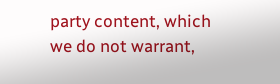party content, which we do not warrant,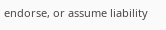endorse, or assume liability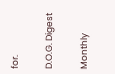for.

D.O.G. Digest

Monthly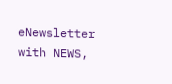eNewsletter with NEWS,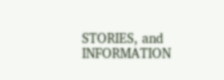STORIES, and INFORMATION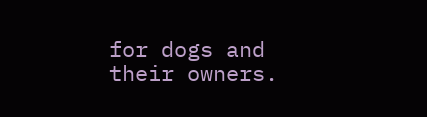for dogs and their owners.